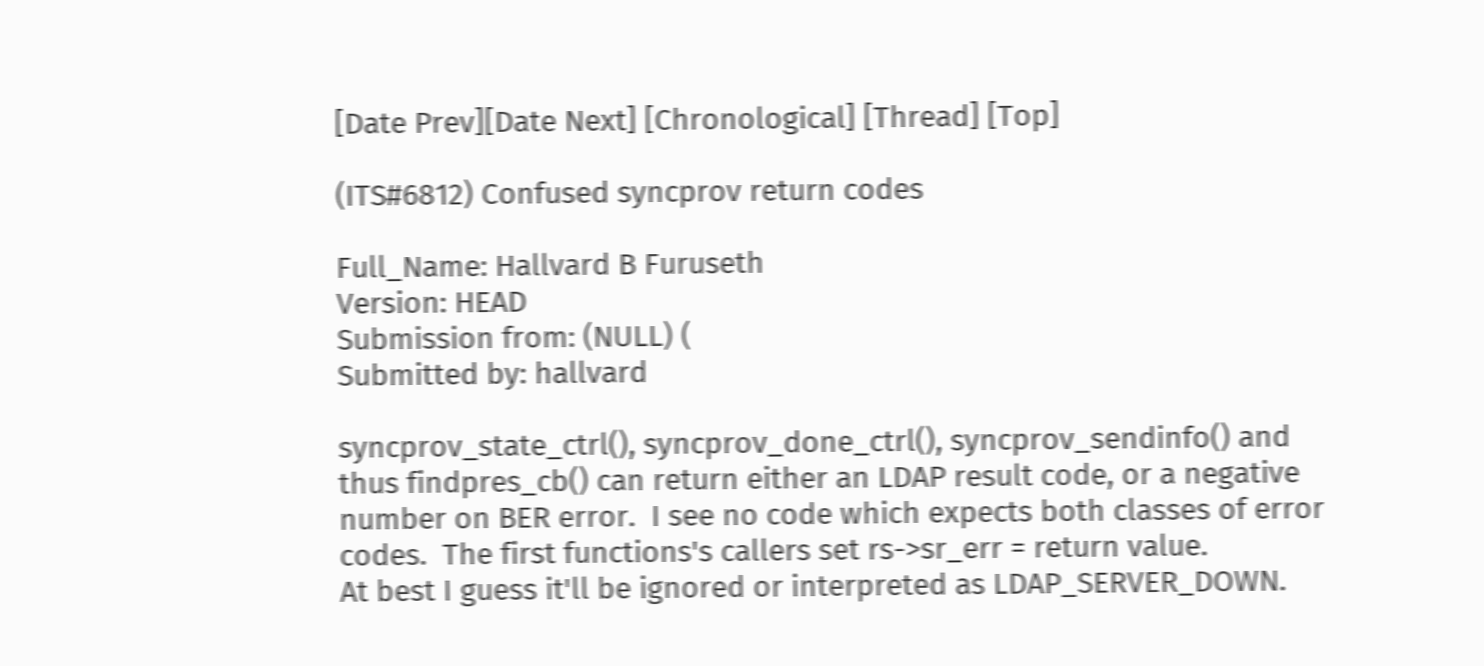[Date Prev][Date Next] [Chronological] [Thread] [Top]

(ITS#6812) Confused syncprov return codes

Full_Name: Hallvard B Furuseth
Version: HEAD
Submission from: (NULL) (
Submitted by: hallvard

syncprov_state_ctrl(), syncprov_done_ctrl(), syncprov_sendinfo() and
thus findpres_cb() can return either an LDAP result code, or a negative
number on BER error.  I see no code which expects both classes of error
codes.  The first functions's callers set rs->sr_err = return value.
At best I guess it'll be ignored or interpreted as LDAP_SERVER_DOWN.